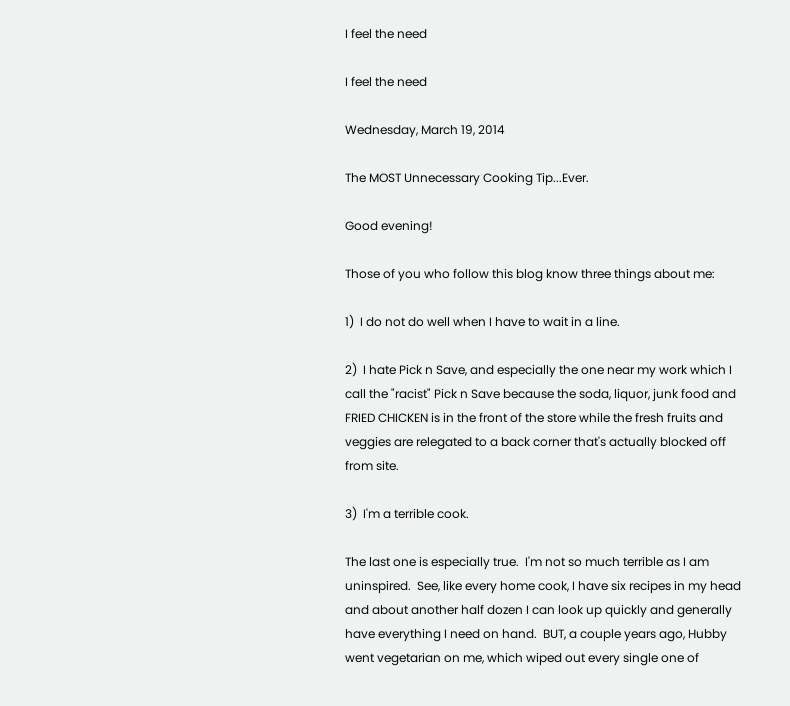I feel the need

I feel the need

Wednesday, March 19, 2014

The MOST Unnecessary Cooking Tip...Ever.

Good evening!

Those of you who follow this blog know three things about me:

1)  I do not do well when I have to wait in a line.

2)  I hate Pick n Save, and especially the one near my work which I call the "racist" Pick n Save because the soda, liquor, junk food and FRIED CHICKEN is in the front of the store while the fresh fruits and veggies are relegated to a back corner that's actually blocked off from site.

3)  I'm a terrible cook.

The last one is especially true.  I'm not so much terrible as I am uninspired.  See, like every home cook, I have six recipes in my head and about another half dozen I can look up quickly and generally have everything I need on hand.  BUT, a couple years ago, Hubby went vegetarian on me, which wiped out every single one of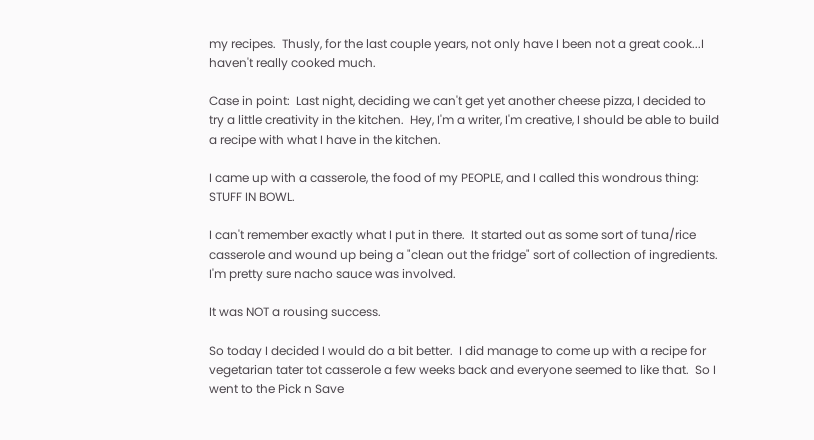my recipes.  Thusly, for the last couple years, not only have I been not a great cook...I haven't really cooked much.

Case in point:  Last night, deciding we can't get yet another cheese pizza, I decided to try a little creativity in the kitchen.  Hey, I'm a writer, I'm creative, I should be able to build a recipe with what I have in the kitchen.

I came up with a casserole, the food of my PEOPLE, and I called this wondrous thing: STUFF IN BOWL.

I can't remember exactly what I put in there.  It started out as some sort of tuna/rice casserole and wound up being a "clean out the fridge" sort of collection of ingredients.  I'm pretty sure nacho sauce was involved.

It was NOT a rousing success.

So today I decided I would do a bit better.  I did manage to come up with a recipe for vegetarian tater tot casserole a few weeks back and everyone seemed to like that.  So I went to the Pick n Save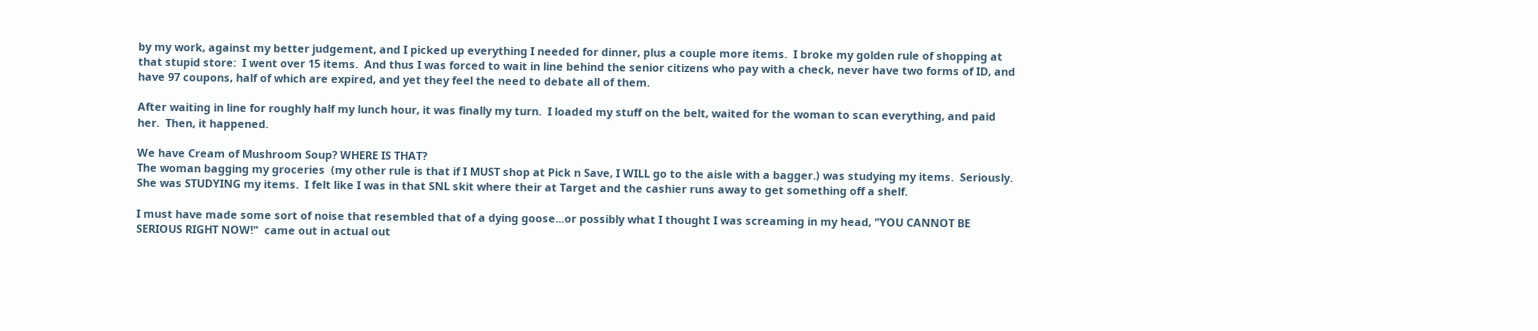by my work, against my better judgement, and I picked up everything I needed for dinner, plus a couple more items.  I broke my golden rule of shopping at that stupid store:  I went over 15 items.  And thus I was forced to wait in line behind the senior citizens who pay with a check, never have two forms of ID, and have 97 coupons, half of which are expired, and yet they feel the need to debate all of them.

After waiting in line for roughly half my lunch hour, it was finally my turn.  I loaded my stuff on the belt, waited for the woman to scan everything, and paid her.  Then, it happened.

We have Cream of Mushroom Soup? WHERE IS THAT?
The woman bagging my groceries  (my other rule is that if I MUST shop at Pick n Save, I WILL go to the aisle with a bagger.) was studying my items.  Seriously. She was STUDYING my items.  I felt like I was in that SNL skit where their at Target and the cashier runs away to get something off a shelf.

I must have made some sort of noise that resembled that of a dying goose...or possibly what I thought I was screaming in my head, "YOU CANNOT BE SERIOUS RIGHT NOW!"  came out in actual out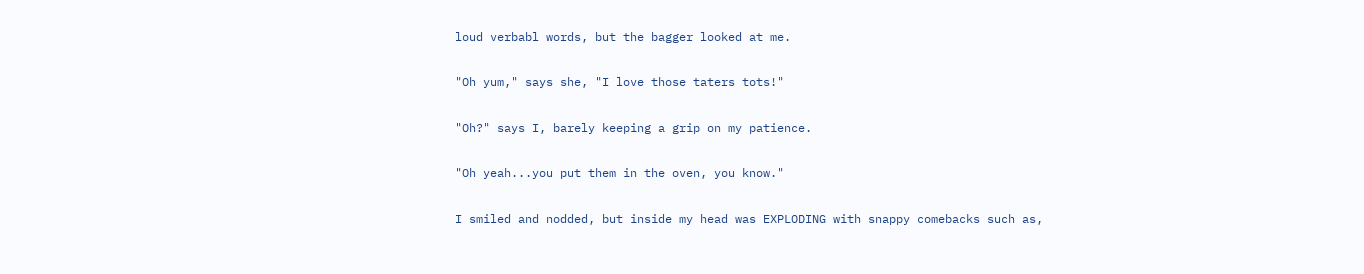loud verbabl words, but the bagger looked at me.

"Oh yum," says she, "I love those taters tots!"

"Oh?" says I, barely keeping a grip on my patience.

"Oh yeah...you put them in the oven, you know."

I smiled and nodded, but inside my head was EXPLODING with snappy comebacks such as,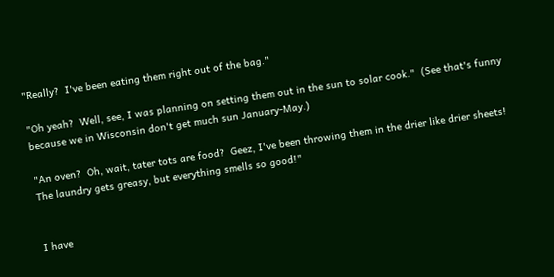"Really?  I've been eating them right out of the bag."

"Oh yeah?  Well, see, I was planning on setting them out in the sun to solar cook."  (See that's funny because we in Wisconsin don't get much sun January-May.)

"An oven?  Oh, wait, tater tots are food?  Geez, I've been throwing them in the drier like drier sheets!  The laundry gets greasy, but everything smells so good!"


I have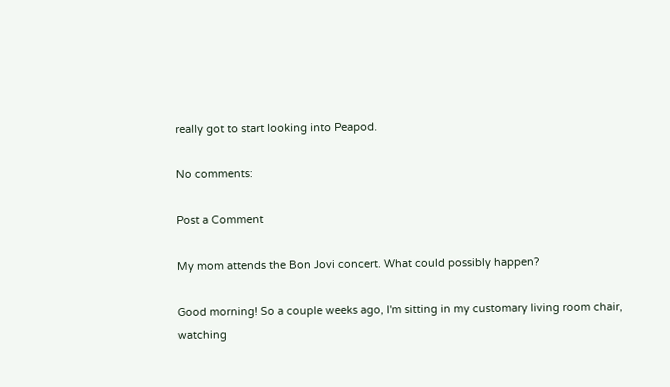really got to start looking into Peapod.

No comments:

Post a Comment

My mom attends the Bon Jovi concert. What could possibly happen?

Good morning! So a couple weeks ago, I'm sitting in my customary living room chair, watching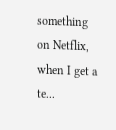something on Netflix, when I get a te...